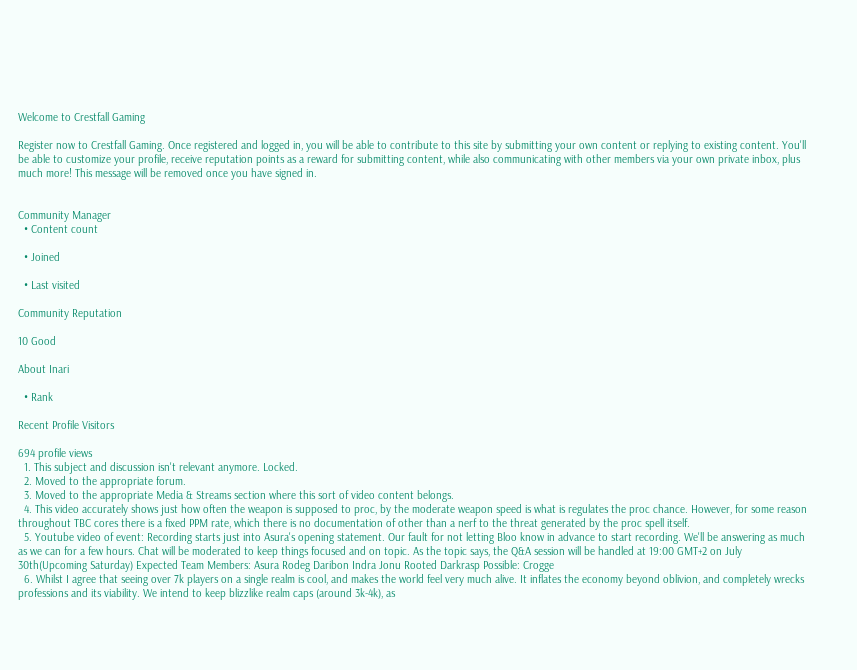Welcome to Crestfall Gaming

Register now to Crestfall Gaming. Once registered and logged in, you will be able to contribute to this site by submitting your own content or replying to existing content. You'll be able to customize your profile, receive reputation points as a reward for submitting content, while also communicating with other members via your own private inbox, plus much more! This message will be removed once you have signed in.


Community Manager
  • Content count

  • Joined

  • Last visited

Community Reputation

10 Good

About Inari

  • Rank

Recent Profile Visitors

694 profile views
  1. This subject and discussion isn't relevant anymore. Locked.
  2. Moved to the appropriate forum.
  3. Moved to the appropriate Media & Streams section where this sort of video content belongs.
  4. This video accurately shows just how often the weapon is supposed to proc, by the moderate weapon speed is what is regulates the proc chance. However, for some reason throughout TBC cores there is a fixed PPM rate, which there is no documentation of other than a nerf to the threat generated by the proc spell itself.
  5. Youtube video of event: Recording starts just into Asura's opening statement. Our fault for not letting Bloo know in advance to start recording. We'll be answering as much as we can for a few hours. Chat will be moderated to keep things focused and on topic. As the topic says, the Q&A session will be handled at 19:00 GMT+2 on July 30th(Upcoming Saturday) Expected Team Members: Asura Rodeg Daribon Indra Jonu Rooted Darkrasp Possible: Crogge
  6. Whilst I agree that seeing over 7k players on a single realm is cool, and makes the world feel very much alive. It inflates the economy beyond oblivion, and completely wrecks professions and its viability. We intend to keep blizzlike realm caps (around 3k-4k), as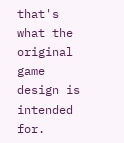that's what the original game design is intended for.